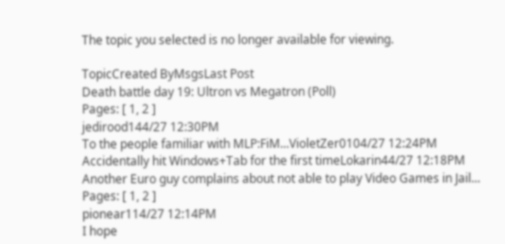The topic you selected is no longer available for viewing.

TopicCreated ByMsgsLast Post
Death battle day 19: Ultron vs Megatron (Poll)
Pages: [ 1, 2 ]
jedirood144/27 12:30PM
To the people familiar with MLP:FiM...VioletZer0104/27 12:24PM
Accidentally hit Windows+Tab for the first timeLokarin44/27 12:18PM
Another Euro guy complains about not able to play Video Games in Jail...
Pages: [ 1, 2 ]
pionear114/27 12:14PM
I hope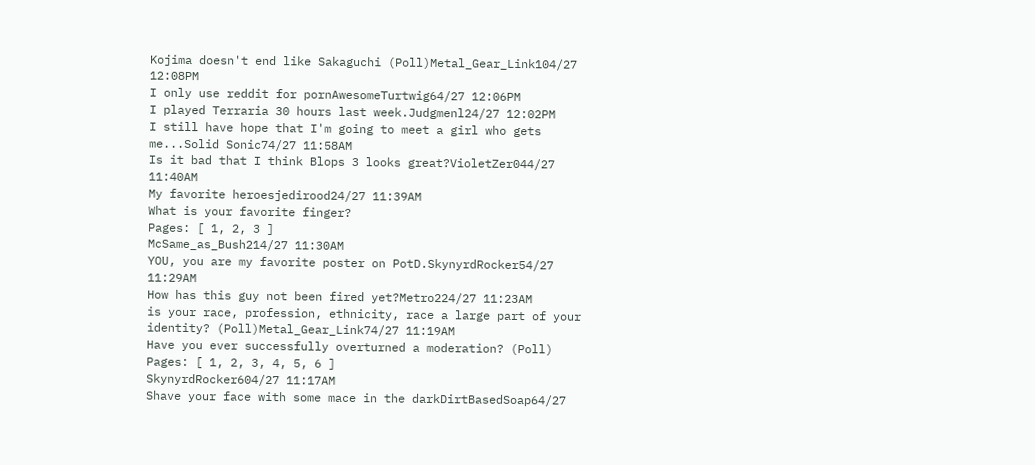Kojima doesn't end like Sakaguchi (Poll)Metal_Gear_Link104/27 12:08PM
I only use reddit for pornAwesomeTurtwig64/27 12:06PM
I played Terraria 30 hours last week.Judgmenl24/27 12:02PM
I still have hope that I'm going to meet a girl who gets me...Solid Sonic74/27 11:58AM
Is it bad that I think Blops 3 looks great?VioletZer044/27 11:40AM
My favorite heroesjedirood24/27 11:39AM
What is your favorite finger?
Pages: [ 1, 2, 3 ]
McSame_as_Bush214/27 11:30AM
YOU, you are my favorite poster on PotD.SkynyrdRocker54/27 11:29AM
How has this guy not been fired yet?Metro224/27 11:23AM
is your race, profession, ethnicity, race a large part of your identity? (Poll)Metal_Gear_Link74/27 11:19AM
Have you ever successfully overturned a moderation? (Poll)
Pages: [ 1, 2, 3, 4, 5, 6 ]
SkynyrdRocker604/27 11:17AM
Shave your face with some mace in the darkDirtBasedSoap64/27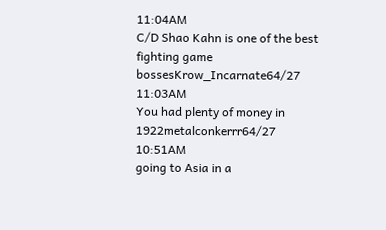11:04AM
C/D Shao Kahn is one of the best fighting game bossesKrow_Incarnate64/27 11:03AM
You had plenty of money in 1922metalconkerrr64/27 10:51AM
going to Asia in a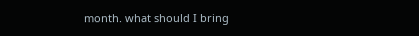month. what should I bring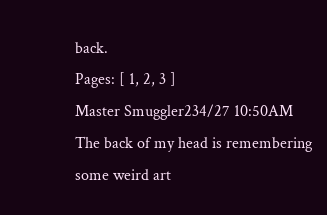back.
Pages: [ 1, 2, 3 ]
Master Smuggler234/27 10:50AM
The back of my head is remembering some weird art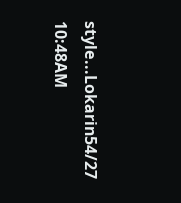style...Lokarin54/27 10:48AM